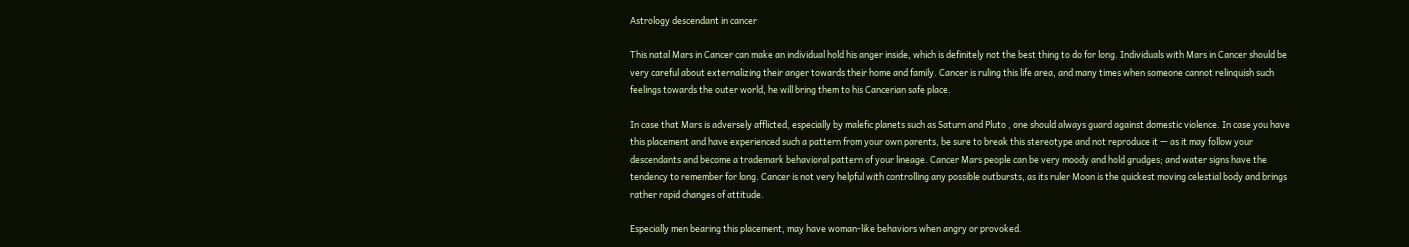Astrology descendant in cancer

This natal Mars in Cancer can make an individual hold his anger inside, which is definitely not the best thing to do for long. Individuals with Mars in Cancer should be very careful about externalizing their anger towards their home and family. Cancer is ruling this life area, and many times when someone cannot relinquish such feelings towards the outer world, he will bring them to his Cancerian safe place.

In case that Mars is adversely afflicted, especially by malefic planets such as Saturn and Pluto , one should always guard against domestic violence. In case you have this placement and have experienced such a pattern from your own parents, be sure to break this stereotype and not reproduce it — as it may follow your descendants and become a trademark behavioral pattern of your lineage. Cancer Mars people can be very moody and hold grudges; and water signs have the tendency to remember for long. Cancer is not very helpful with controlling any possible outbursts, as its ruler Moon is the quickest moving celestial body and brings rather rapid changes of attitude.

Especially men bearing this placement, may have woman-like behaviors when angry or provoked.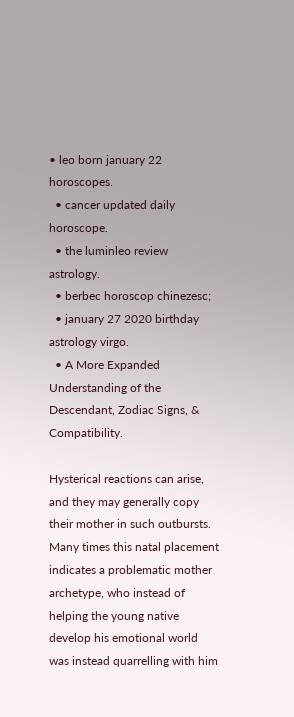• leo born january 22 horoscopes.
  • cancer updated daily horoscope.
  • the luminleo review astrology.
  • berbec horoscop chinezesc;
  • january 27 2020 birthday astrology virgo.
  • A More Expanded Understanding of the Descendant, Zodiac Signs, & Compatibility.

Hysterical reactions can arise, and they may generally copy their mother in such outbursts. Many times this natal placement indicates a problematic mother archetype, who instead of helping the young native develop his emotional world was instead quarrelling with him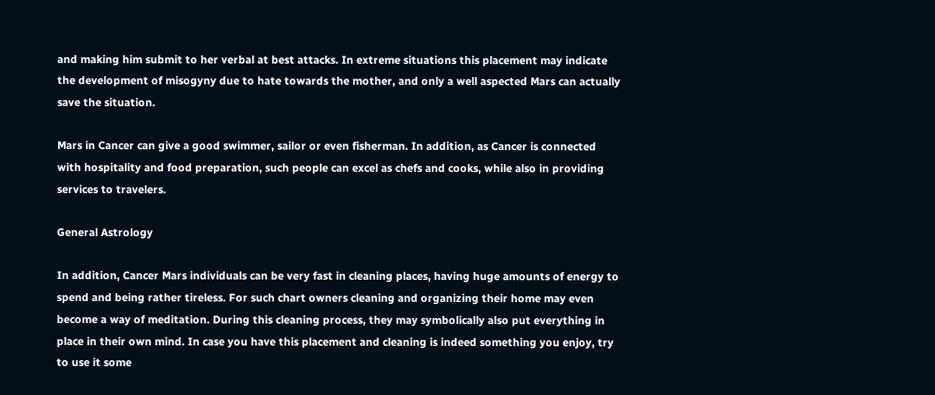and making him submit to her verbal at best attacks. In extreme situations this placement may indicate the development of misogyny due to hate towards the mother, and only a well aspected Mars can actually save the situation.

Mars in Cancer can give a good swimmer, sailor or even fisherman. In addition, as Cancer is connected with hospitality and food preparation, such people can excel as chefs and cooks, while also in providing services to travelers.

General Astrology

In addition, Cancer Mars individuals can be very fast in cleaning places, having huge amounts of energy to spend and being rather tireless. For such chart owners cleaning and organizing their home may even become a way of meditation. During this cleaning process, they may symbolically also put everything in place in their own mind. In case you have this placement and cleaning is indeed something you enjoy, try to use it some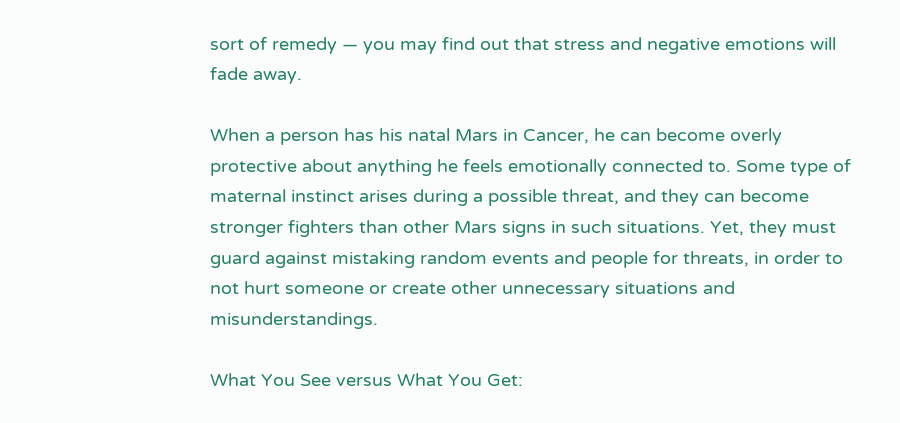sort of remedy — you may find out that stress and negative emotions will fade away.

When a person has his natal Mars in Cancer, he can become overly protective about anything he feels emotionally connected to. Some type of maternal instinct arises during a possible threat, and they can become stronger fighters than other Mars signs in such situations. Yet, they must guard against mistaking random events and people for threats, in order to not hurt someone or create other unnecessary situations and misunderstandings.

What You See versus What You Get: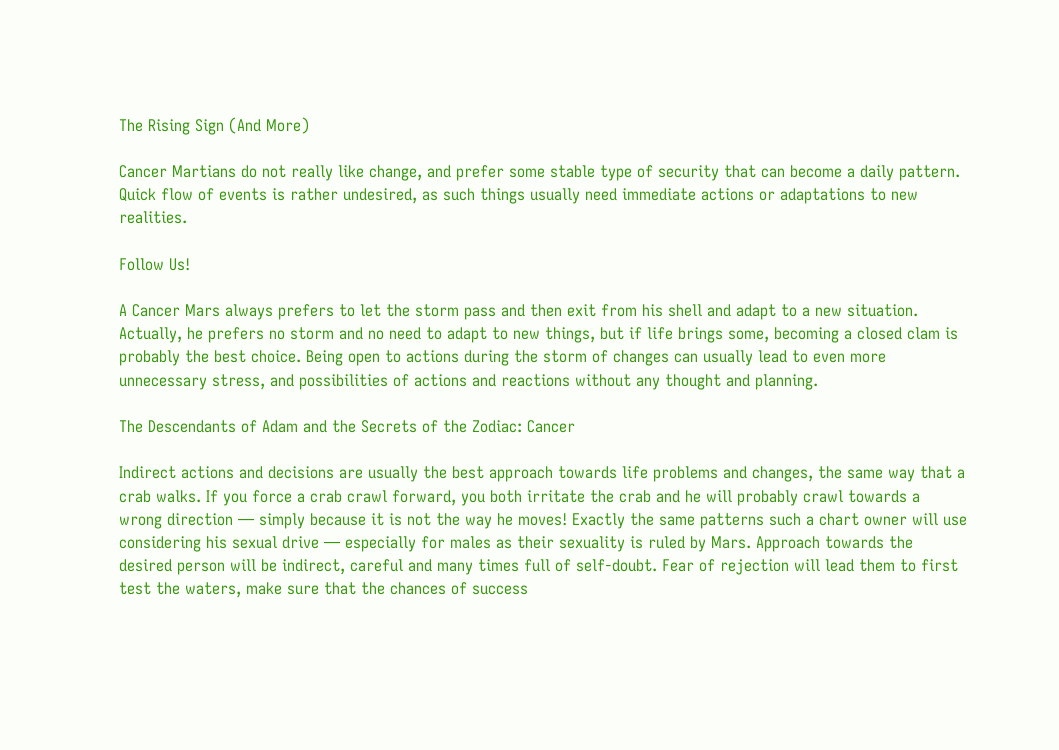The Rising Sign (And More)

Cancer Martians do not really like change, and prefer some stable type of security that can become a daily pattern. Quick flow of events is rather undesired, as such things usually need immediate actions or adaptations to new realities.

Follow Us!

A Cancer Mars always prefers to let the storm pass and then exit from his shell and adapt to a new situation. Actually, he prefers no storm and no need to adapt to new things, but if life brings some, becoming a closed clam is probably the best choice. Being open to actions during the storm of changes can usually lead to even more unnecessary stress, and possibilities of actions and reactions without any thought and planning.

The Descendants of Adam and the Secrets of the Zodiac: Cancer

Indirect actions and decisions are usually the best approach towards life problems and changes, the same way that a crab walks. If you force a crab crawl forward, you both irritate the crab and he will probably crawl towards a wrong direction — simply because it is not the way he moves! Exactly the same patterns such a chart owner will use considering his sexual drive — especially for males as their sexuality is ruled by Mars. Approach towards the desired person will be indirect, careful and many times full of self-doubt. Fear of rejection will lead them to first test the waters, make sure that the chances of success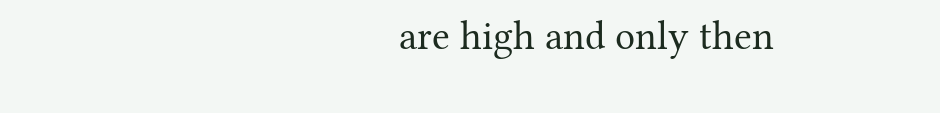are high and only then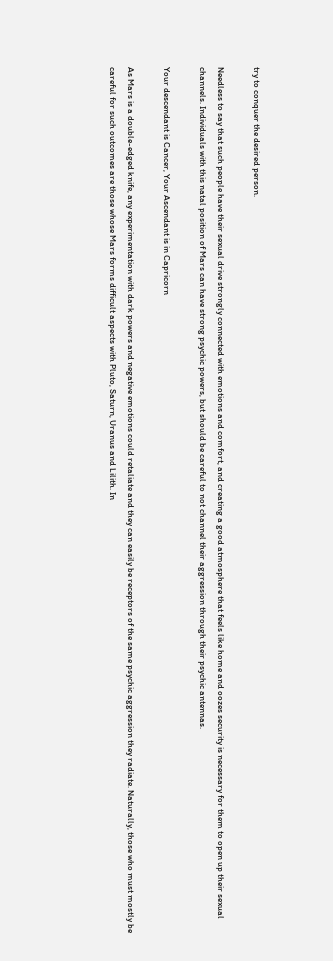try to conquer the desired person.

Needless to say that such people have their sexual drive strongly connected with emotions and comfort, and creating a good atmosphere that feels like home and oozes security is necessary for them to open up their sexual channels. Individuals with this natal position of Mars can have strong psychic powers, but should be careful to not channel their aggression through their psychic antennas.

Your descendant is Cancer, Your Ascendant is in Capricorn

As Mars is a double-edged knife, any experimentation with dark powers and negative emotions could retaliate and they can easily be receptors of the same psychic aggression they radiate. Naturally, those who must mostly be careful for such outcomes are those whose Mars forms difficult aspects with Pluto, Saturn, Uranus and Lilith. In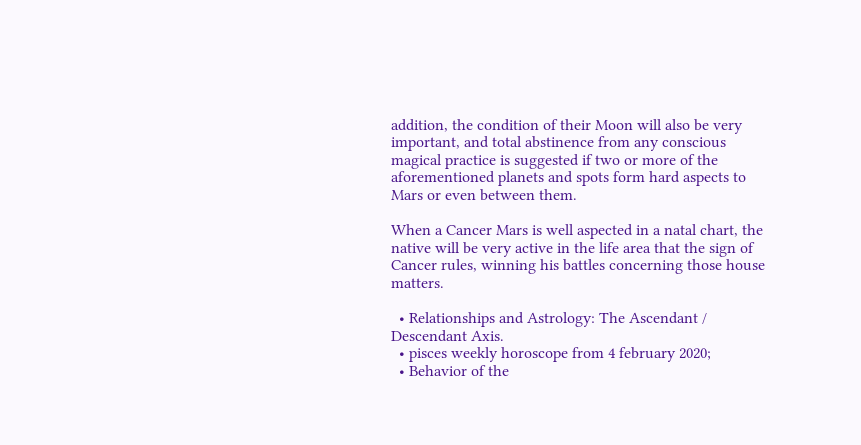addition, the condition of their Moon will also be very important, and total abstinence from any conscious magical practice is suggested if two or more of the aforementioned planets and spots form hard aspects to Mars or even between them.

When a Cancer Mars is well aspected in a natal chart, the native will be very active in the life area that the sign of Cancer rules, winning his battles concerning those house matters.

  • Relationships and Astrology: The Ascendant / Descendant Axis.
  • pisces weekly horoscope from 4 february 2020;
  • Behavior of the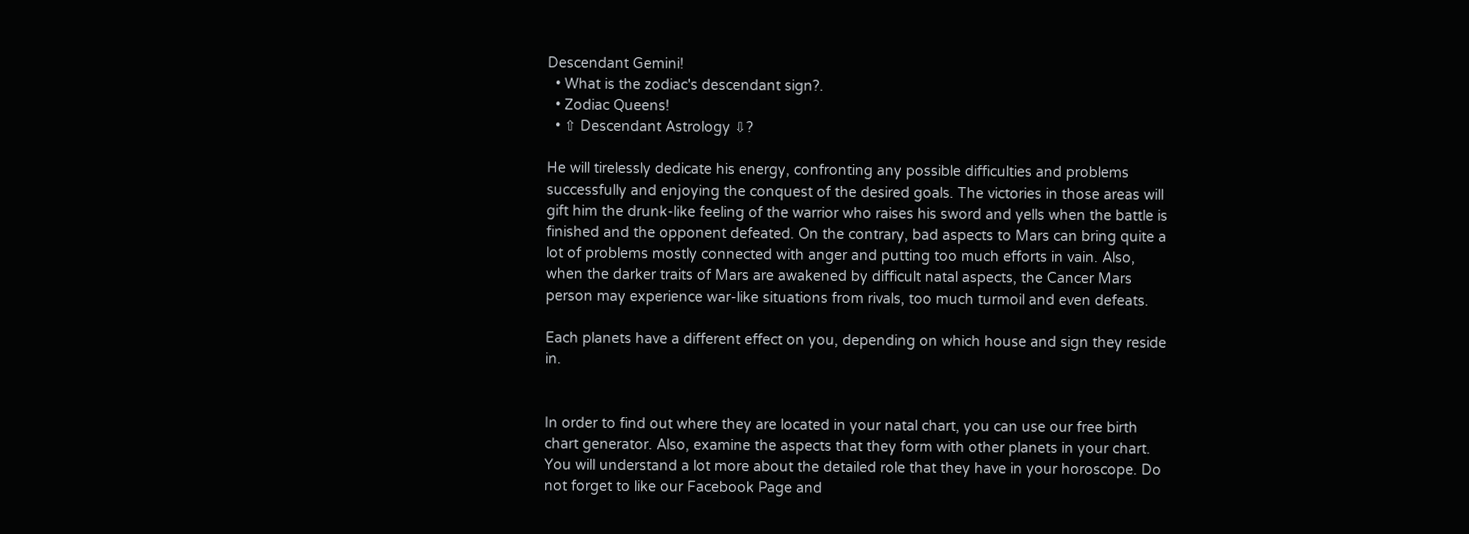Descendant Gemini!
  • What is the zodiac's descendant sign?.
  • Zodiac Queens!
  • ⇧ Descendant Astrology ⇩?

He will tirelessly dedicate his energy, confronting any possible difficulties and problems successfully and enjoying the conquest of the desired goals. The victories in those areas will gift him the drunk-like feeling of the warrior who raises his sword and yells when the battle is finished and the opponent defeated. On the contrary, bad aspects to Mars can bring quite a lot of problems mostly connected with anger and putting too much efforts in vain. Also, when the darker traits of Mars are awakened by difficult natal aspects, the Cancer Mars person may experience war-like situations from rivals, too much turmoil and even defeats.

Each planets have a different effect on you, depending on which house and sign they reside in.


In order to find out where they are located in your natal chart, you can use our free birth chart generator. Also, examine the aspects that they form with other planets in your chart. You will understand a lot more about the detailed role that they have in your horoscope. Do not forget to like our Facebook Page and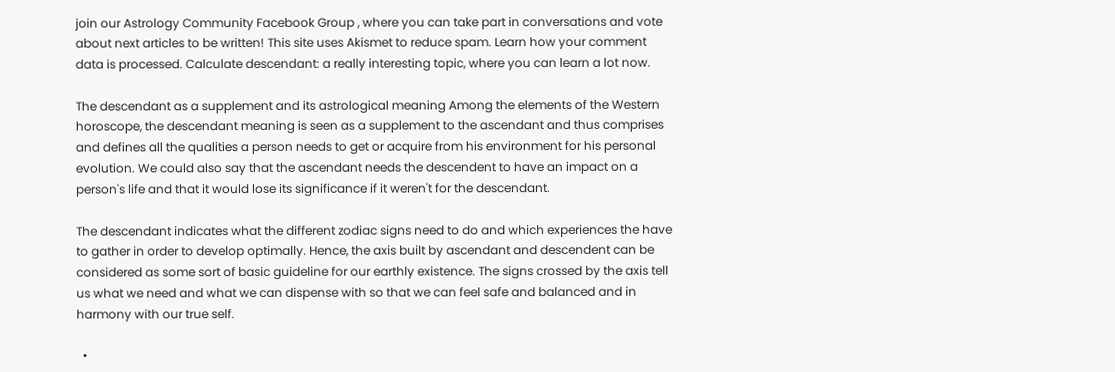join our Astrology Community Facebook Group , where you can take part in conversations and vote about next articles to be written! This site uses Akismet to reduce spam. Learn how your comment data is processed. Calculate descendant: a really interesting topic, where you can learn a lot now.

The descendant as a supplement and its astrological meaning Among the elements of the Western horoscope, the descendant meaning is seen as a supplement to the ascendant and thus comprises and defines all the qualities a person needs to get or acquire from his environment for his personal evolution. We could also say that the ascendant needs the descendent to have an impact on a person's life and that it would lose its significance if it weren't for the descendant.

The descendant indicates what the different zodiac signs need to do and which experiences the have to gather in order to develop optimally. Hence, the axis built by ascendant and descendent can be considered as some sort of basic guideline for our earthly existence. The signs crossed by the axis tell us what we need and what we can dispense with so that we can feel safe and balanced and in harmony with our true self.

  •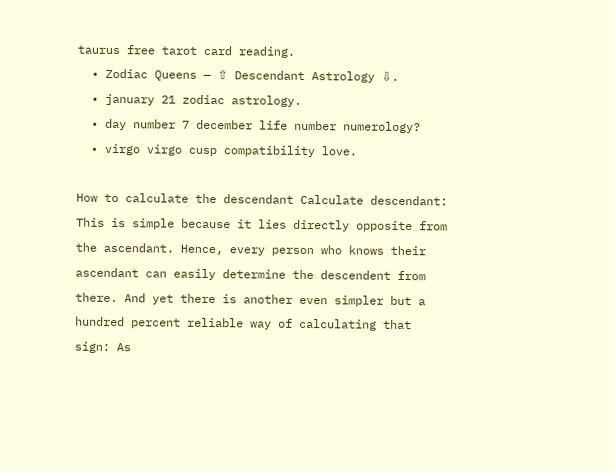taurus free tarot card reading.
  • Zodiac Queens — ⇧ Descendant Astrology ⇩.
  • january 21 zodiac astrology.
  • day number 7 december life number numerology?
  • virgo virgo cusp compatibility love.

How to calculate the descendant Calculate descendant: This is simple because it lies directly opposite from the ascendant. Hence, every person who knows their ascendant can easily determine the descendent from there. And yet there is another even simpler but a hundred percent reliable way of calculating that sign: As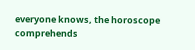everyone knows, the horoscope comprehends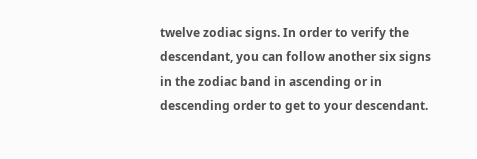twelve zodiac signs. In order to verify the descendant, you can follow another six signs in the zodiac band in ascending or in descending order to get to your descendant.